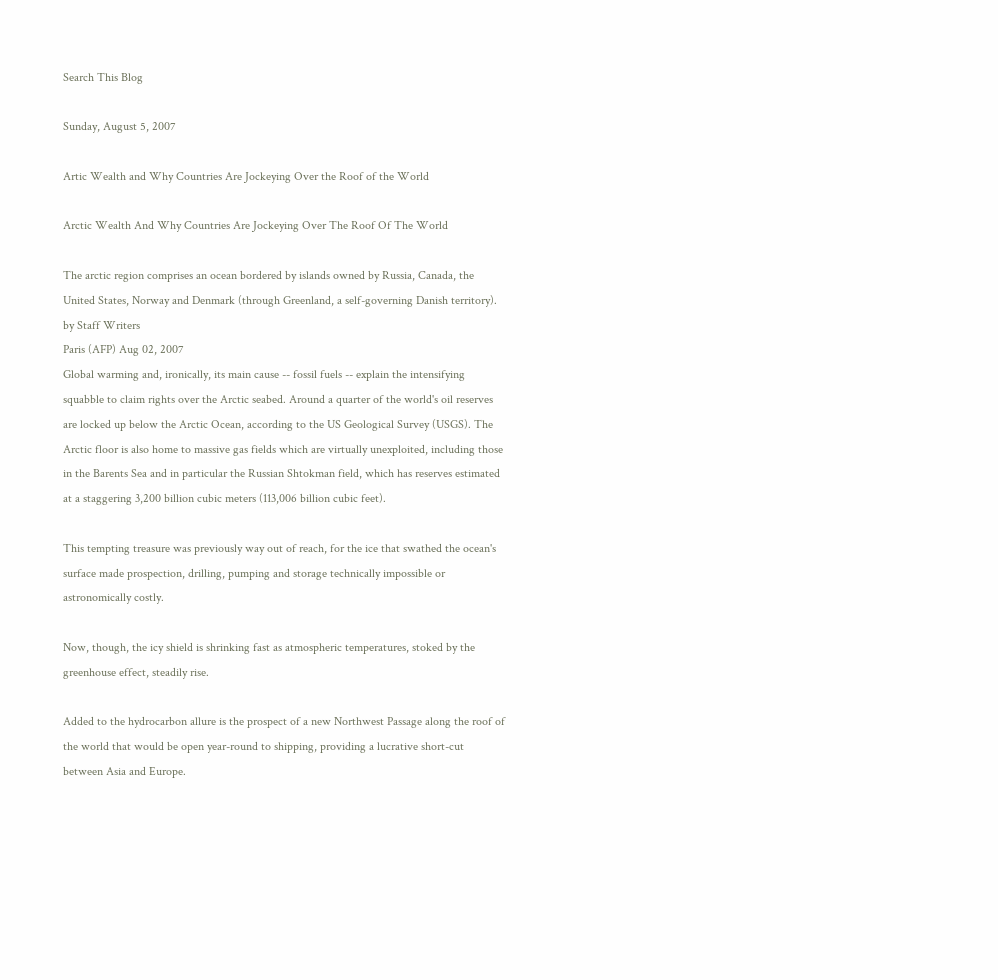Search This Blog

Sunday, August 5, 2007

Artic Wealth and Why Countries Are Jockeying Over the Roof of the World

Arctic Wealth And Why Countries Are Jockeying Over The Roof Of The World

The arctic region comprises an ocean bordered by islands owned by Russia, Canada, the United States, Norway and Denmark (through Greenland, a self-governing Danish territory).
by Staff Writers
Paris (AFP) Aug 02, 2007
Global warming and, ironically, its main cause -- fossil fuels -- explain the intensifying squabble to claim rights over the Arctic seabed. Around a quarter of the world's oil reserves are locked up below the Arctic Ocean, according to the US Geological Survey (USGS). The Arctic floor is also home to massive gas fields which are virtually unexploited, including those in the Barents Sea and in particular the Russian Shtokman field, which has reserves estimated at a staggering 3,200 billion cubic meters (113,006 billion cubic feet).

This tempting treasure was previously way out of reach, for the ice that swathed the ocean's surface made prospection, drilling, pumping and storage technically impossible or astronomically costly.

Now, though, the icy shield is shrinking fast as atmospheric temperatures, stoked by the greenhouse effect, steadily rise.

Added to the hydrocarbon allure is the prospect of a new Northwest Passage along the roof of the world that would be open year-round to shipping, providing a lucrative short-cut between Asia and Europe.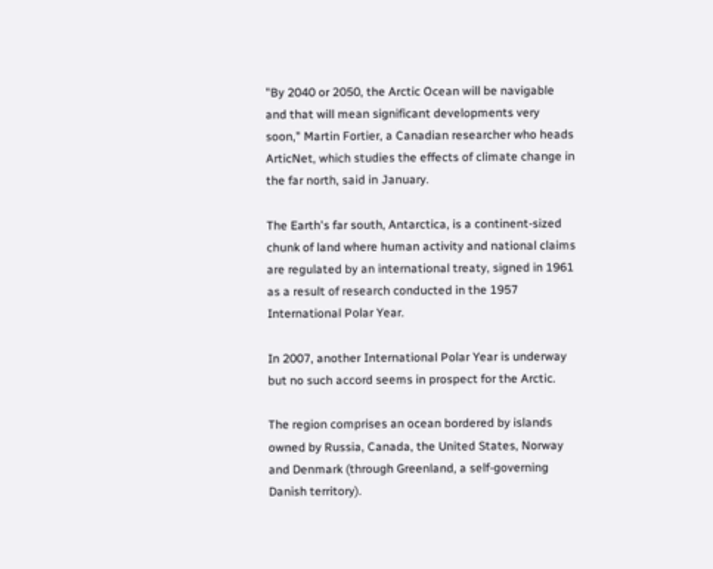"By 2040 or 2050, the Arctic Ocean will be navigable and that will mean significant developments very soon," Martin Fortier, a Canadian researcher who heads ArticNet, which studies the effects of climate change in the far north, said in January.

The Earth's far south, Antarctica, is a continent-sized chunk of land where human activity and national claims are regulated by an international treaty, signed in 1961 as a result of research conducted in the 1957 International Polar Year.

In 2007, another International Polar Year is underway but no such accord seems in prospect for the Arctic.

The region comprises an ocean bordered by islands owned by Russia, Canada, the United States, Norway and Denmark (through Greenland, a self-governing Danish territory).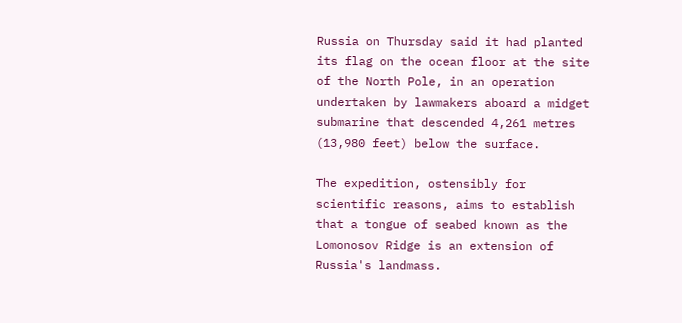Russia on Thursday said it had planted its flag on the ocean floor at the site of the North Pole, in an operation undertaken by lawmakers aboard a midget submarine that descended 4,261 metres (13,980 feet) below the surface.

The expedition, ostensibly for scientific reasons, aims to establish that a tongue of seabed known as the Lomonosov Ridge is an extension of Russia's landmass.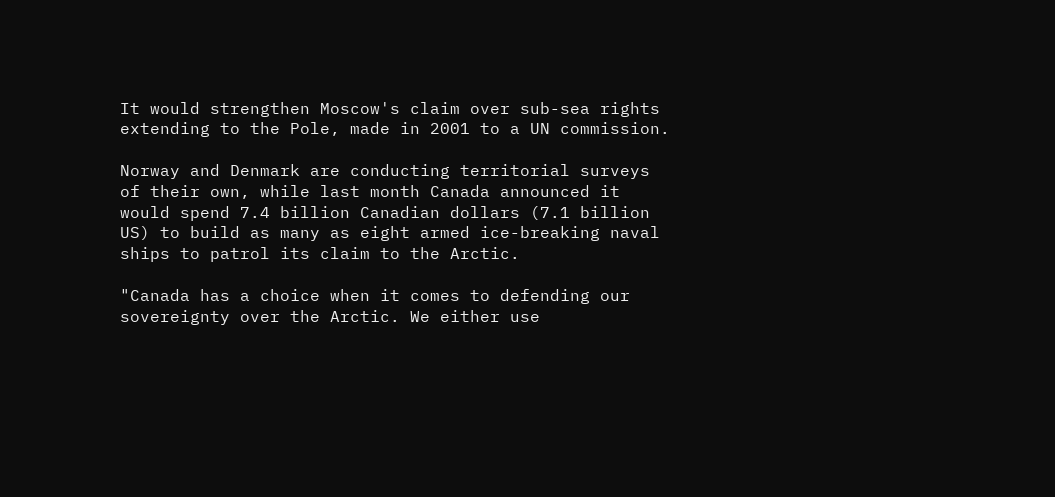It would strengthen Moscow's claim over sub-sea rights extending to the Pole, made in 2001 to a UN commission.

Norway and Denmark are conducting territorial surveys of their own, while last month Canada announced it would spend 7.4 billion Canadian dollars (7.1 billion US) to build as many as eight armed ice-breaking naval ships to patrol its claim to the Arctic.

"Canada has a choice when it comes to defending our sovereignty over the Arctic. We either use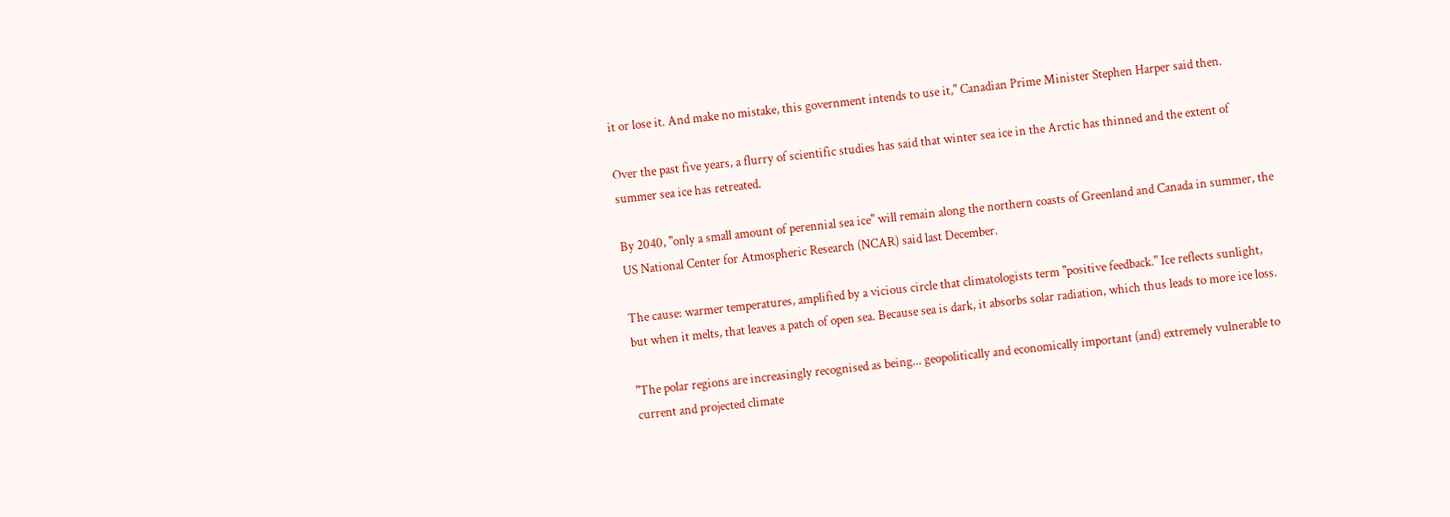it or lose it. And make no mistake, this government intends to use it," Canadian Prime Minister Stephen Harper said then.

Over the past five years, a flurry of scientific studies has said that winter sea ice in the Arctic has thinned and the extent of summer sea ice has retreated.

By 2040, "only a small amount of perennial sea ice" will remain along the northern coasts of Greenland and Canada in summer, the US National Center for Atmospheric Research (NCAR) said last December.

The cause: warmer temperatures, amplified by a vicious circle that climatologists term "positive feedback." Ice reflects sunlight, but when it melts, that leaves a patch of open sea. Because sea is dark, it absorbs solar radiation, which thus leads to more ice loss.

"The polar regions are increasingly recognised as being... geopolitically and economically important (and) extremely vulnerable to current and projected climate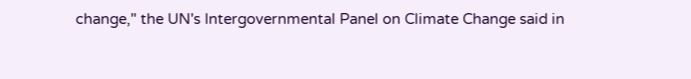change," the UN's Intergovernmental Panel on Climate Change said in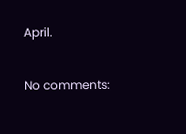April.

No comments: